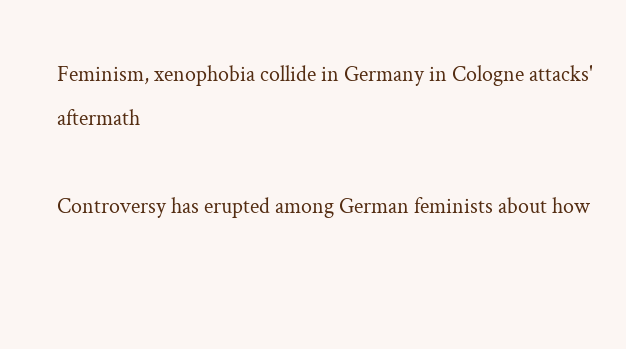Feminism, xenophobia collide in Germany in Cologne attacks' aftermath

Controversy has erupted among German feminists about how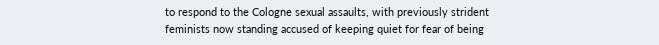to respond to the Cologne sexual assaults, with previously strident feminists now standing accused of keeping quiet for fear of being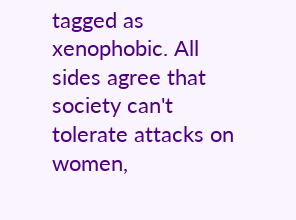tagged as xenophobic. All sides agree that society can't tolerate attacks on women,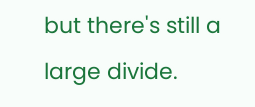but there's still a large divide.